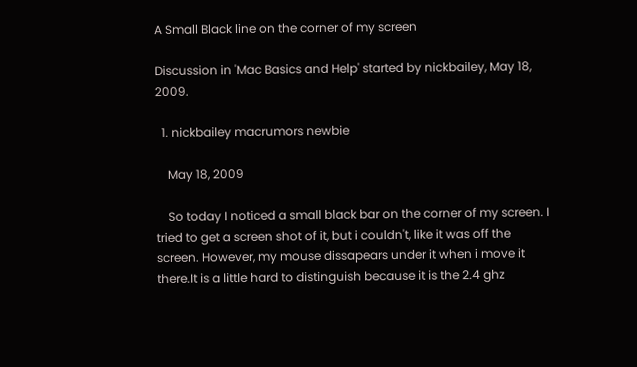A Small Black line on the corner of my screen

Discussion in 'Mac Basics and Help' started by nickbailey, May 18, 2009.

  1. nickbailey macrumors newbie

    May 18, 2009

    So today I noticed a small black bar on the corner of my screen. I tried to get a screen shot of it, but i couldn't, like it was off the screen. However, my mouse dissapears under it when i move it there.It is a little hard to distinguish because it is the 2.4 ghz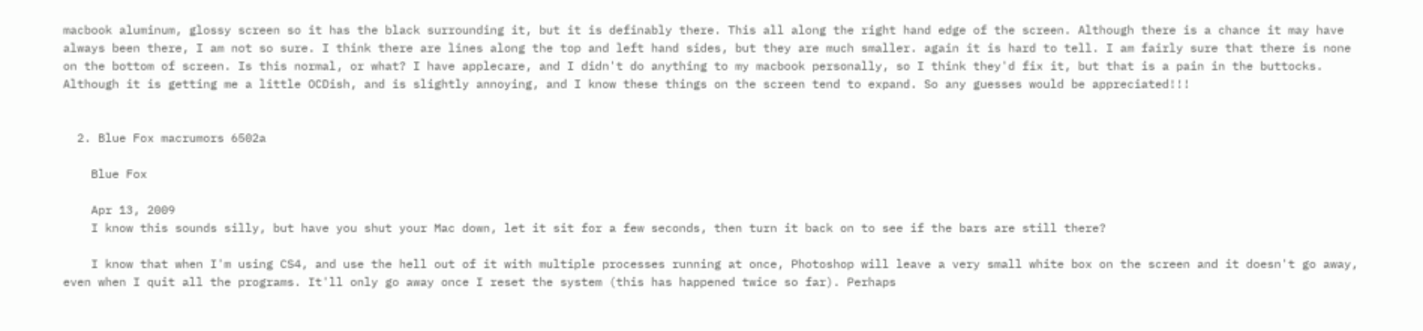macbook aluminum, glossy screen so it has the black surrounding it, but it is definably there. This all along the right hand edge of the screen. Although there is a chance it may have always been there, I am not so sure. I think there are lines along the top and left hand sides, but they are much smaller. again it is hard to tell. I am fairly sure that there is none on the bottom of screen. Is this normal, or what? I have applecare, and I didn't do anything to my macbook personally, so I think they'd fix it, but that is a pain in the buttocks. Although it is getting me a little OCDish, and is slightly annoying, and I know these things on the screen tend to expand. So any guesses would be appreciated!!!


  2. Blue Fox macrumors 6502a

    Blue Fox

    Apr 13, 2009
    I know this sounds silly, but have you shut your Mac down, let it sit for a few seconds, then turn it back on to see if the bars are still there?

    I know that when I'm using CS4, and use the hell out of it with multiple processes running at once, Photoshop will leave a very small white box on the screen and it doesn't go away, even when I quit all the programs. It'll only go away once I reset the system (this has happened twice so far). Perhaps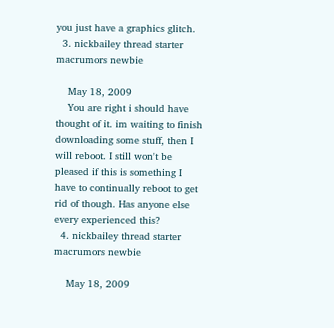you just have a graphics glitch.
  3. nickbailey thread starter macrumors newbie

    May 18, 2009
    You are right i should have thought of it. im waiting to finish downloading some stuff, then I will reboot. I still won't be pleased if this is something I have to continually reboot to get rid of though. Has anyone else every experienced this?
  4. nickbailey thread starter macrumors newbie

    May 18, 2009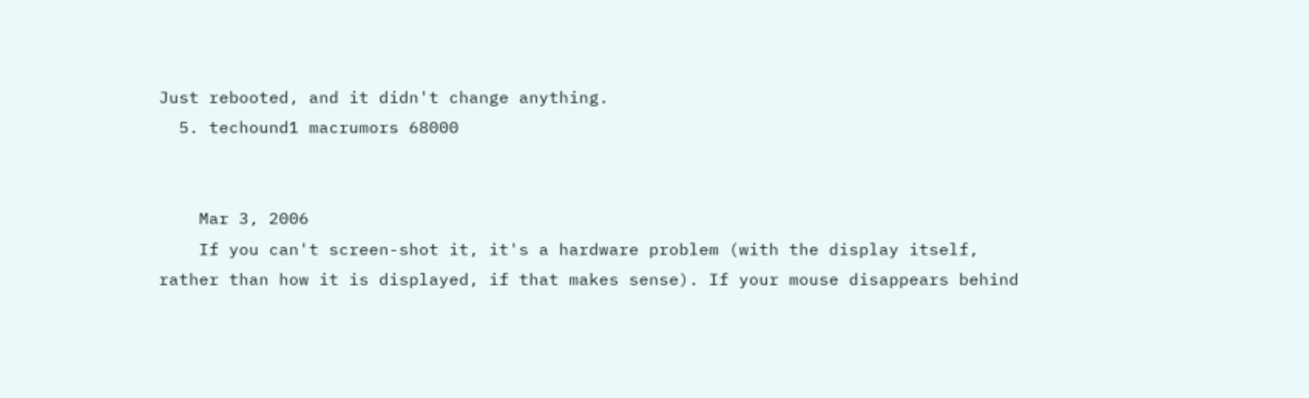Just rebooted, and it didn't change anything.
  5. techound1 macrumors 68000


    Mar 3, 2006
    If you can't screen-shot it, it's a hardware problem (with the display itself, rather than how it is displayed, if that makes sense). If your mouse disappears behind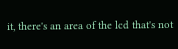it, there's an area of the lcd that's not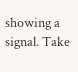showing a signal. Take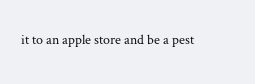it to an apple store and be a pest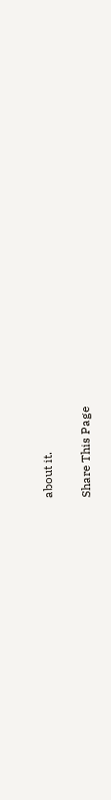about it.

Share This Page